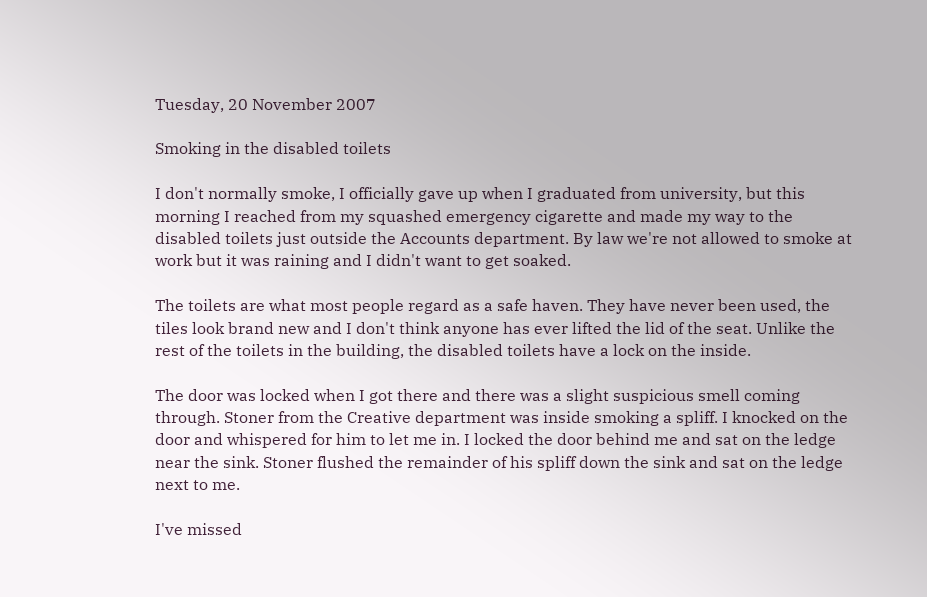Tuesday, 20 November 2007

Smoking in the disabled toilets

I don't normally smoke, I officially gave up when I graduated from university, but this morning I reached from my squashed emergency cigarette and made my way to the disabled toilets just outside the Accounts department. By law we're not allowed to smoke at work but it was raining and I didn't want to get soaked.

The toilets are what most people regard as a safe haven. They have never been used, the tiles look brand new and I don't think anyone has ever lifted the lid of the seat. Unlike the rest of the toilets in the building, the disabled toilets have a lock on the inside.

The door was locked when I got there and there was a slight suspicious smell coming through. Stoner from the Creative department was inside smoking a spliff. I knocked on the door and whispered for him to let me in. I locked the door behind me and sat on the ledge near the sink. Stoner flushed the remainder of his spliff down the sink and sat on the ledge next to me.

I've missed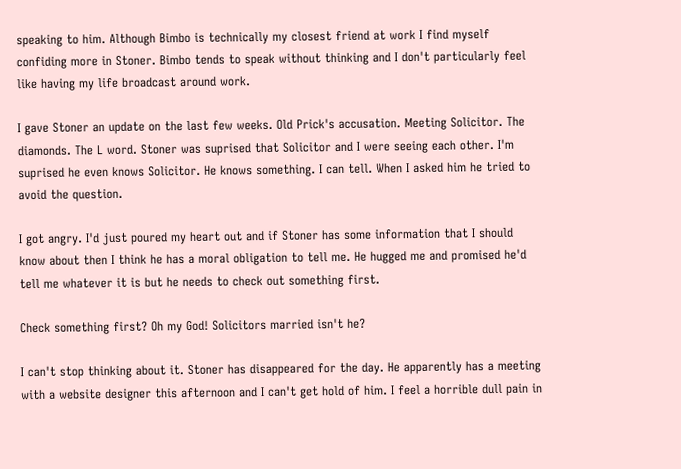speaking to him. Although Bimbo is technically my closest friend at work I find myself confiding more in Stoner. Bimbo tends to speak without thinking and I don't particularly feel like having my life broadcast around work.

I gave Stoner an update on the last few weeks. Old Prick's accusation. Meeting Solicitor. The diamonds. The L word. Stoner was suprised that Solicitor and I were seeing each other. I'm suprised he even knows Solicitor. He knows something. I can tell. When I asked him he tried to avoid the question.

I got angry. I'd just poured my heart out and if Stoner has some information that I should know about then I think he has a moral obligation to tell me. He hugged me and promised he'd tell me whatever it is but he needs to check out something first.

Check something first? Oh my God! Solicitors married isn't he?

I can't stop thinking about it. Stoner has disappeared for the day. He apparently has a meeting with a website designer this afternoon and I can't get hold of him. I feel a horrible dull pain in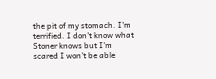the pit of my stomach. I'm terrified. I don't know what Stoner knows but I'm scared I won't be able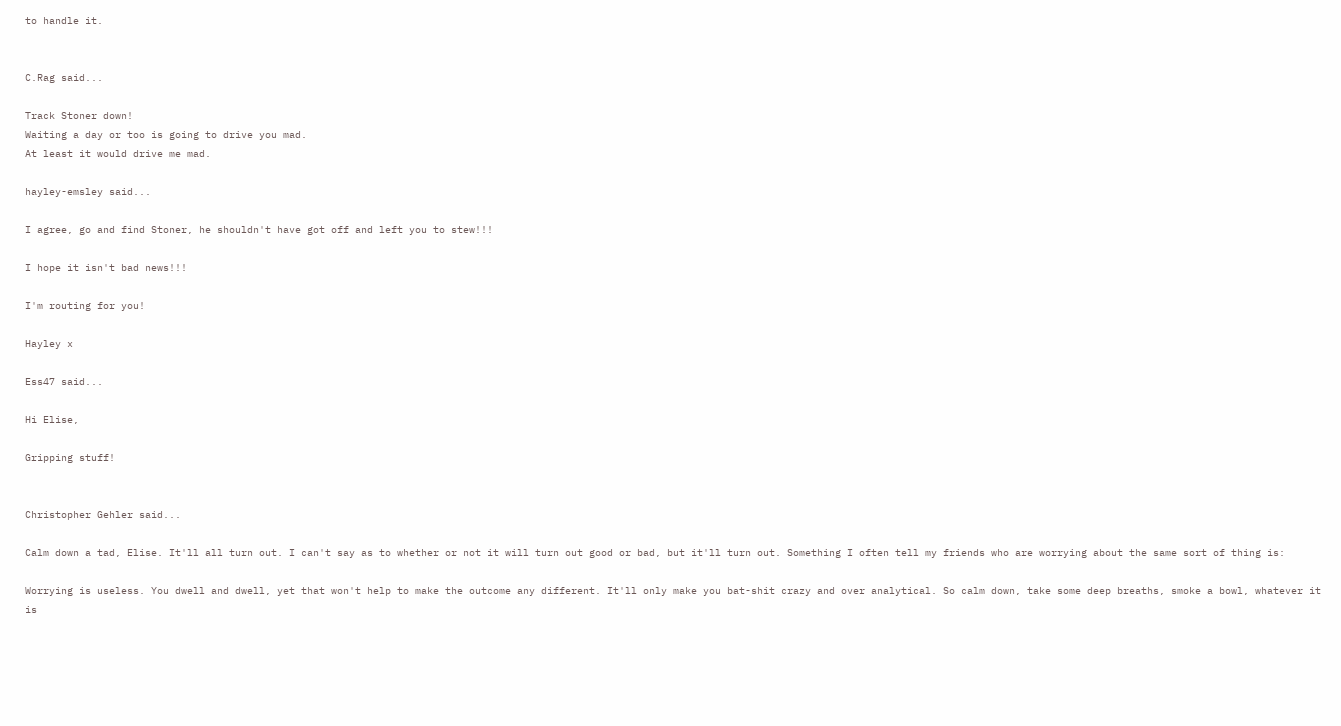to handle it.


C.Rag said...

Track Stoner down!
Waiting a day or too is going to drive you mad.
At least it would drive me mad.

hayley-emsley said...

I agree, go and find Stoner, he shouldn't have got off and left you to stew!!!

I hope it isn't bad news!!!

I'm routing for you!

Hayley x

Ess47 said...

Hi Elise,

Gripping stuff!


Christopher Gehler said...

Calm down a tad, Elise. It'll all turn out. I can't say as to whether or not it will turn out good or bad, but it'll turn out. Something I often tell my friends who are worrying about the same sort of thing is:

Worrying is useless. You dwell and dwell, yet that won't help to make the outcome any different. It'll only make you bat-shit crazy and over analytical. So calm down, take some deep breaths, smoke a bowl, whatever it is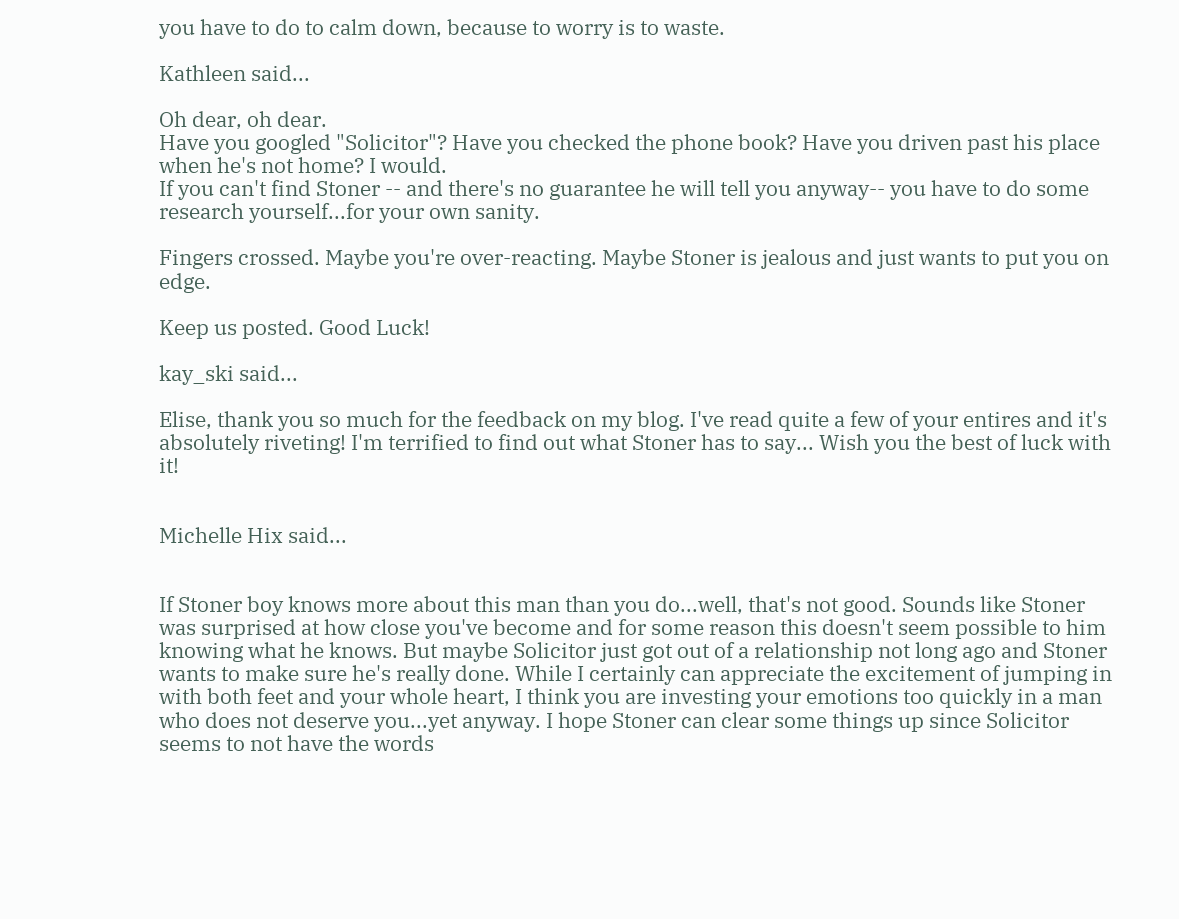you have to do to calm down, because to worry is to waste.

Kathleen said...

Oh dear, oh dear.
Have you googled "Solicitor"? Have you checked the phone book? Have you driven past his place when he's not home? I would.
If you can't find Stoner -- and there's no guarantee he will tell you anyway-- you have to do some research yourself...for your own sanity.

Fingers crossed. Maybe you're over-reacting. Maybe Stoner is jealous and just wants to put you on edge.

Keep us posted. Good Luck!

kay_ski said...

Elise, thank you so much for the feedback on my blog. I've read quite a few of your entires and it's absolutely riveting! I'm terrified to find out what Stoner has to say... Wish you the best of luck with it!


Michelle Hix said...


If Stoner boy knows more about this man than you do...well, that's not good. Sounds like Stoner was surprised at how close you've become and for some reason this doesn't seem possible to him knowing what he knows. But maybe Solicitor just got out of a relationship not long ago and Stoner wants to make sure he's really done. While I certainly can appreciate the excitement of jumping in with both feet and your whole heart, I think you are investing your emotions too quickly in a man who does not deserve you...yet anyway. I hope Stoner can clear some things up since Solicitor seems to not have the words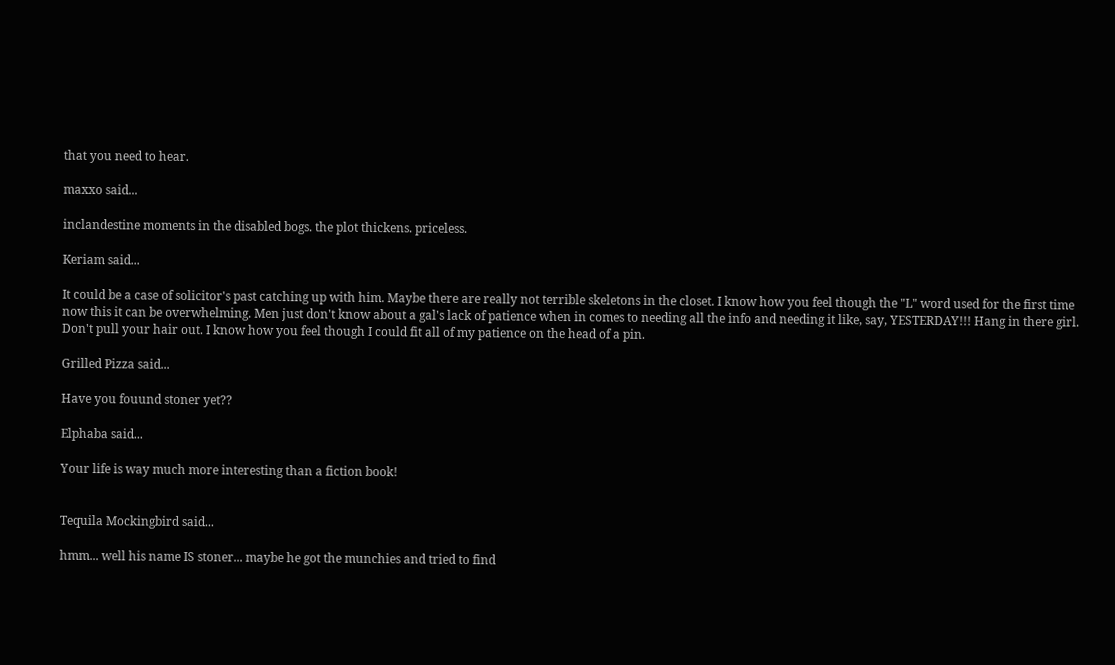that you need to hear.

maxxo said...

inclandestine moments in the disabled bogs. the plot thickens. priceless.

Keriam said...

It could be a case of solicitor's past catching up with him. Maybe there are really not terrible skeletons in the closet. I know how you feel though the "L" word used for the first time now this it can be overwhelming. Men just don't know about a gal's lack of patience when in comes to needing all the info and needing it like, say, YESTERDAY!!! Hang in there girl. Don't pull your hair out. I know how you feel though I could fit all of my patience on the head of a pin.

Grilled Pizza said...

Have you fouund stoner yet??

Elphaba said...

Your life is way much more interesting than a fiction book!


Tequila Mockingbird said...

hmm... well his name IS stoner... maybe he got the munchies and tried to find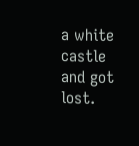a white castle and got lost.